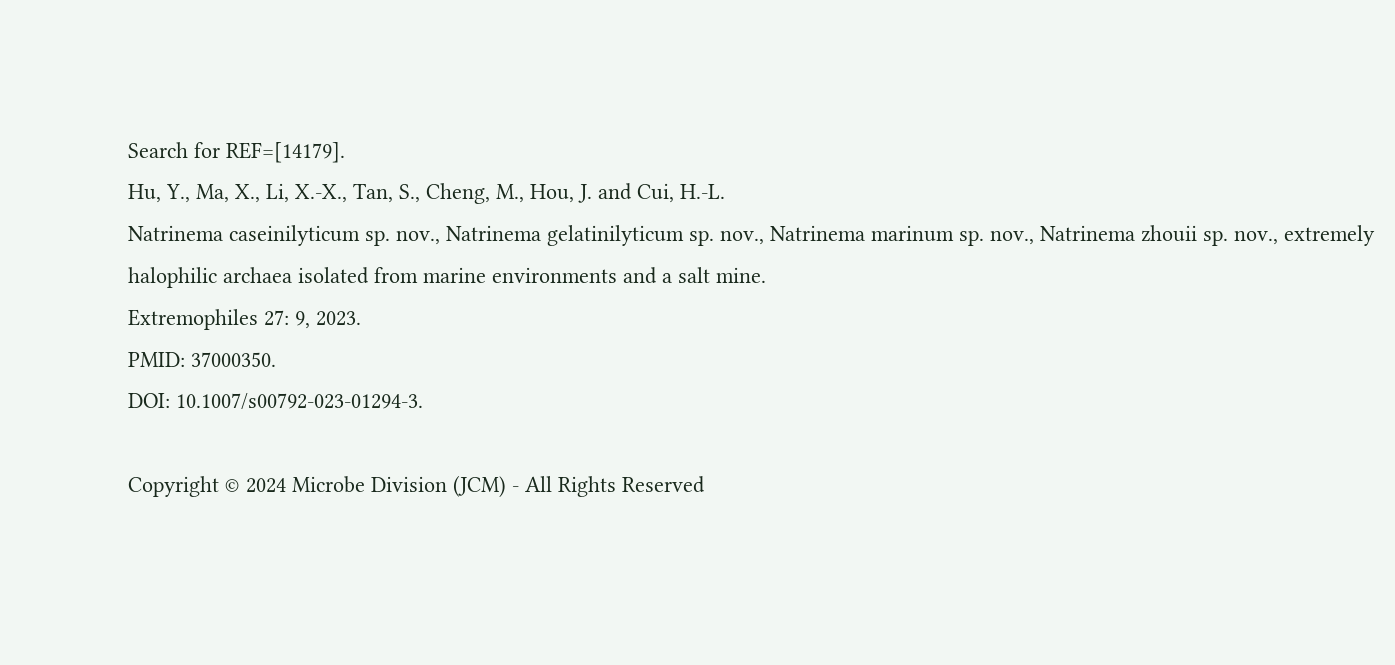Search for REF=[14179].
Hu, Y., Ma, X., Li, X.-X., Tan, S., Cheng, M., Hou, J. and Cui, H.-L.
Natrinema caseinilyticum sp. nov., Natrinema gelatinilyticum sp. nov., Natrinema marinum sp. nov., Natrinema zhouii sp. nov., extremely halophilic archaea isolated from marine environments and a salt mine.
Extremophiles 27: 9, 2023.
PMID: 37000350.
DOI: 10.1007/s00792-023-01294-3.

Copyright © 2024 Microbe Division (JCM) - All Rights Reserved